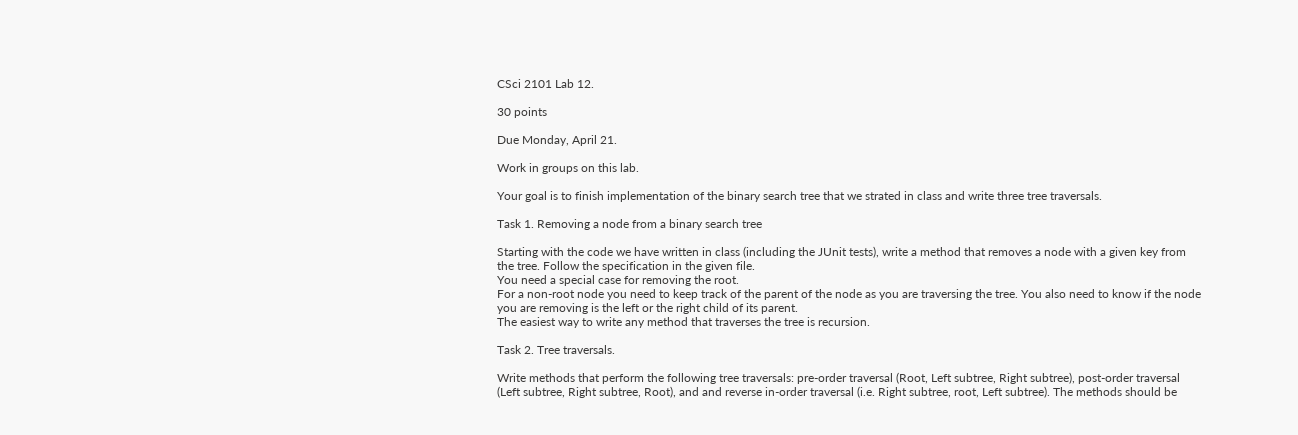CSci 2101 Lab 12.

30 points

Due Monday, April 21.

Work in groups on this lab.

Your goal is to finish implementation of the binary search tree that we strated in class and write three tree traversals.

Task 1. Removing a node from a binary search tree

Starting with the code we have written in class (including the JUnit tests), write a method that removes a node with a given key from the tree. Follow the specification in the given file.
You need a special case for removing the root.
For a non-root node you need to keep track of the parent of the node as you are traversing the tree. You also need to know if the node you are removing is the left or the right child of its parent.
The easiest way to write any method that traverses the tree is recursion.

Task 2. Tree traversals.

Write methods that perform the following tree traversals: pre-order traversal (Root, Left subtree, Right subtree), post-order traversal (Left subtree, Right subtree, Root), and and reverse in-order traversal (i.e. Right subtree, root, Left subtree). The methods should be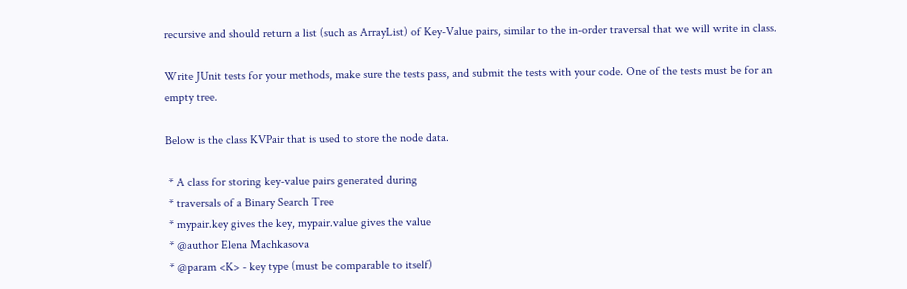recursive and should return a list (such as ArrayList) of Key-Value pairs, similar to the in-order traversal that we will write in class.

Write JUnit tests for your methods, make sure the tests pass, and submit the tests with your code. One of the tests must be for an empty tree.

Below is the class KVPair that is used to store the node data.

 * A class for storing key-value pairs generated during
 * traversals of a Binary Search Tree
 * mypair.key gives the key, mypair.value gives the value
 * @author Elena Machkasova
 * @param <K> - key type (must be comparable to itself)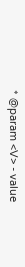* @param <V> - value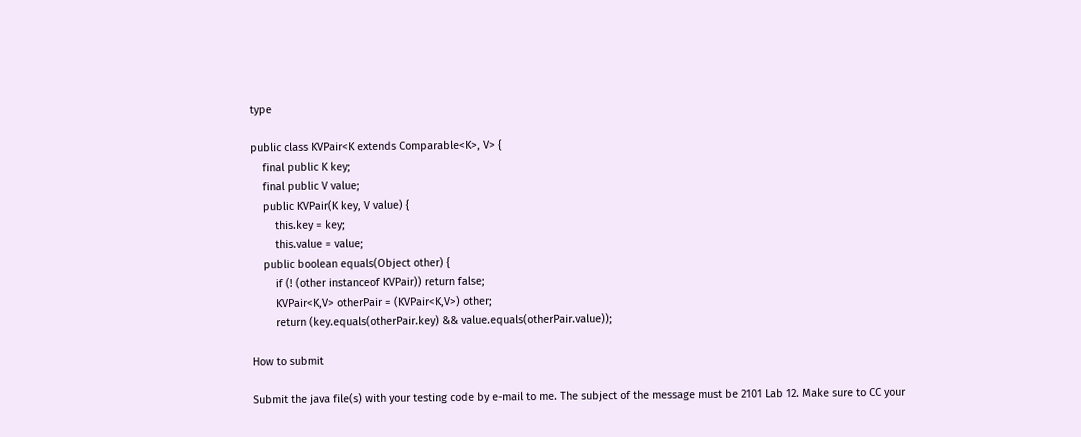type

public class KVPair<K extends Comparable<K>, V> {
    final public K key;
    final public V value;
    public KVPair(K key, V value) {
        this.key = key;
        this.value = value;
    public boolean equals(Object other) {
        if (! (other instanceof KVPair)) return false;
        KVPair<K,V> otherPair = (KVPair<K,V>) other;
        return (key.equals(otherPair.key) && value.equals(otherPair.value));

How to submit

Submit the java file(s) with your testing code by e-mail to me. The subject of the message must be 2101 Lab 12. Make sure to CC your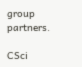group partners.

CSci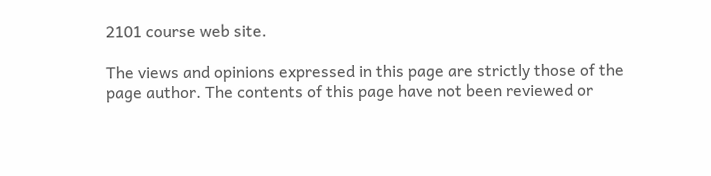2101 course web site.

The views and opinions expressed in this page are strictly those of the page author. The contents of this page have not been reviewed or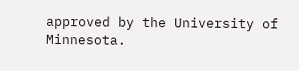approved by the University of Minnesota.